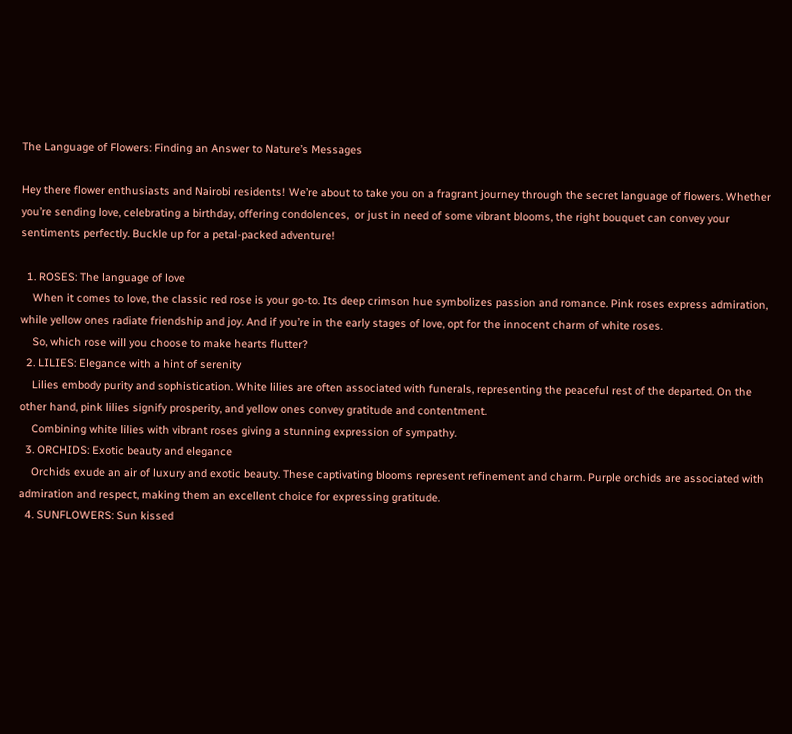The Language of Flowers: Finding an Answer to Nature’s Messages

Hey there flower enthusiasts and Nairobi residents! We’re about to take you on a fragrant journey through the secret language of flowers. Whether you’re sending love, celebrating a birthday, offering condolences,  or just in need of some vibrant blooms, the right bouquet can convey your sentiments perfectly. Buckle up for a petal-packed adventure!

  1. ROSES: The language of love
    When it comes to love, the classic red rose is your go-to. Its deep crimson hue symbolizes passion and romance. Pink roses express admiration, while yellow ones radiate friendship and joy. And if you’re in the early stages of love, opt for the innocent charm of white roses.
    So, which rose will you choose to make hearts flutter?
  2. LILIES: Elegance with a hint of serenity
    Lilies embody purity and sophistication. White lilies are often associated with funerals, representing the peaceful rest of the departed. On the other hand, pink lilies signify prosperity, and yellow ones convey gratitude and contentment.
    Combining white lilies with vibrant roses giving a stunning expression of sympathy.
  3. ORCHIDS: Exotic beauty and elegance
    Orchids exude an air of luxury and exotic beauty. These captivating blooms represent refinement and charm. Purple orchids are associated with admiration and respect, making them an excellent choice for expressing gratitude.
  4. SUNFLOWERS: Sun kissed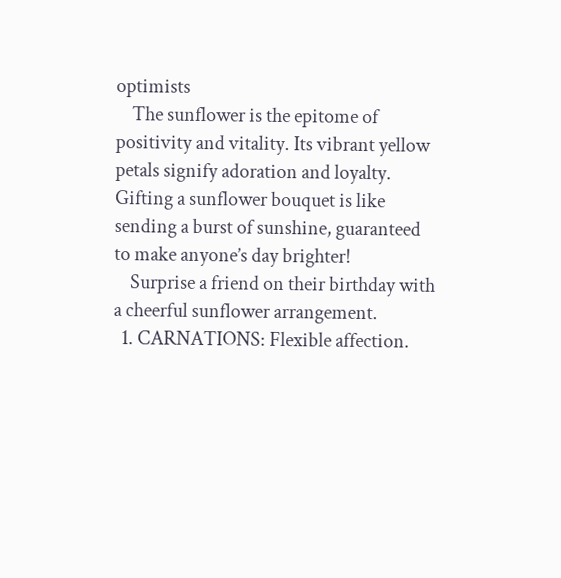optimists
    The sunflower is the epitome of positivity and vitality. Its vibrant yellow petals signify adoration and loyalty. Gifting a sunflower bouquet is like sending a burst of sunshine, guaranteed to make anyone’s day brighter!
    Surprise a friend on their birthday with a cheerful sunflower arrangement.
  1. CARNATIONS: Flexible affection.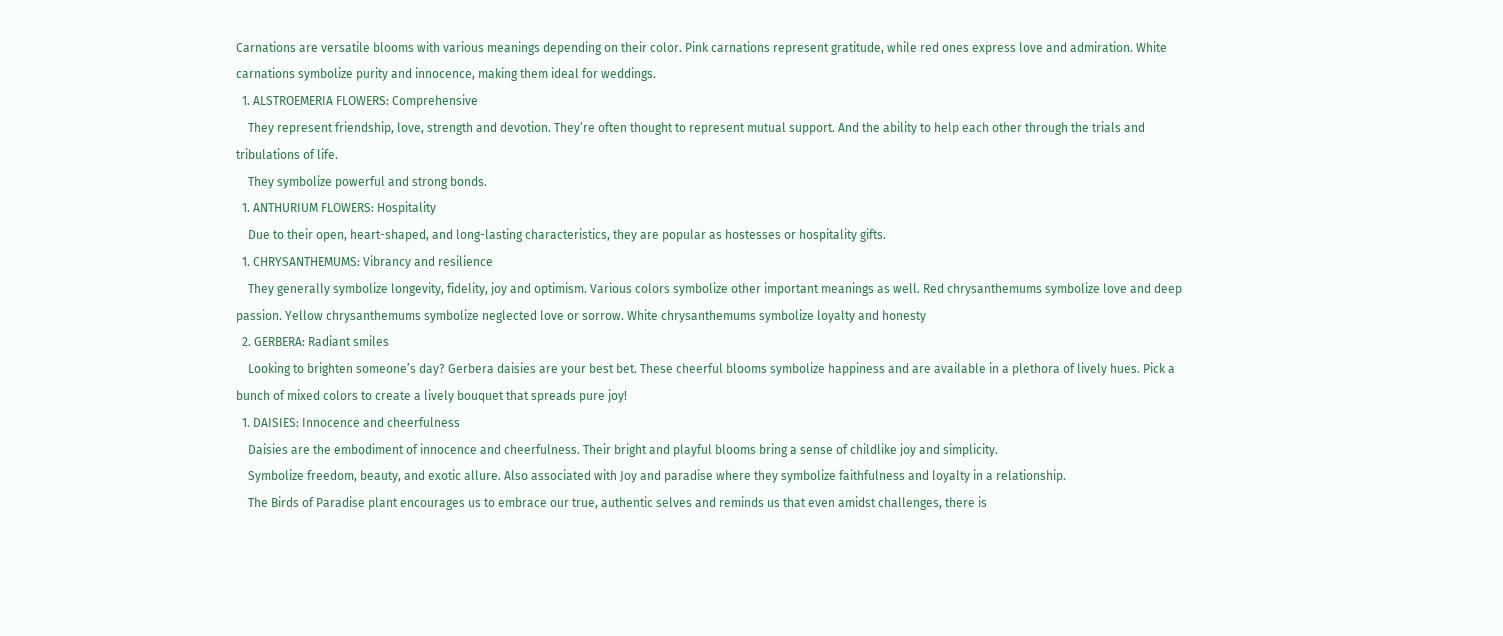Carnations are versatile blooms with various meanings depending on their color. Pink carnations represent gratitude, while red ones express love and admiration. White carnations symbolize purity and innocence, making them ideal for weddings.
  1. ALSTROEMERIA FLOWERS: Comprehensive
    They represent friendship, love, strength and devotion. They’re often thought to represent mutual support. And the ability to help each other through the trials and tribulations of life.
    They symbolize powerful and strong bonds.
  1. ANTHURIUM FLOWERS: Hospitality
    Due to their open, heart-shaped, and long-lasting characteristics, they are popular as hostesses or hospitality gifts.
  1. CHRYSANTHEMUMS: Vibrancy and resilience
    They generally symbolize longevity, fidelity, joy and optimism. Various colors symbolize other important meanings as well. Red chrysanthemums symbolize love and deep passion. Yellow chrysanthemums symbolize neglected love or sorrow. White chrysanthemums symbolize loyalty and honesty
  2. GERBERA: Radiant smiles
    Looking to brighten someone’s day? Gerbera daisies are your best bet. These cheerful blooms symbolize happiness and are available in a plethora of lively hues. Pick a bunch of mixed colors to create a lively bouquet that spreads pure joy!
  1. DAISIES: Innocence and cheerfulness
    Daisies are the embodiment of innocence and cheerfulness. Their bright and playful blooms bring a sense of childlike joy and simplicity.
    Symbolize freedom, beauty, and exotic allure. Also associated with Joy and paradise where they symbolize faithfulness and loyalty in a relationship.
    The Birds of Paradise plant encourages us to embrace our true, authentic selves and reminds us that even amidst challenges, there is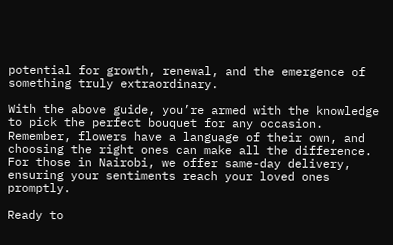potential for growth, renewal, and the emergence of something truly extraordinary.

With the above guide, you’re armed with the knowledge to pick the perfect bouquet for any occasion. Remember, flowers have a language of their own, and choosing the right ones can make all the difference. For those in Nairobi, we offer same-day delivery, ensuring your sentiments reach your loved ones promptly.

Ready to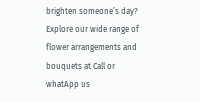brighten someone’s day? Explore our wide range of flower arrangements and bouquets at Call or whatApp us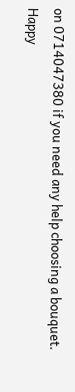on 0714047380 if you need any help choosing a bouquet. Happy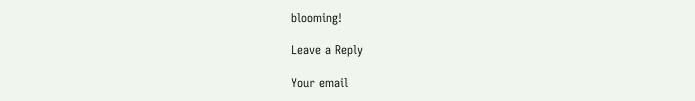blooming!

Leave a Reply

Your email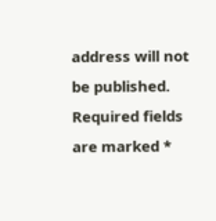address will not be published. Required fields are marked *